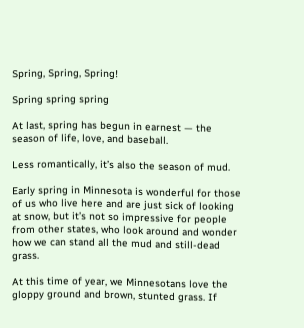Spring, Spring, Spring!

Spring spring spring

At last, spring has begun in earnest — the season of life, love, and baseball.

Less romantically, it’s also the season of mud.

Early spring in Minnesota is wonderful for those of us who live here and are just sick of looking at snow, but it’s not so impressive for people from other states, who look around and wonder how we can stand all the mud and still-dead grass.

At this time of year, we Minnesotans love the gloppy ground and brown, stunted grass. If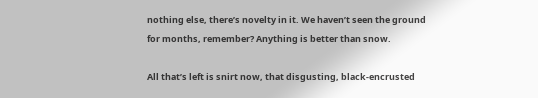nothing else, there’s novelty in it. We haven’t seen the ground for months, remember? Anything is better than snow.

All that’s left is snirt now, that disgusting, black-encrusted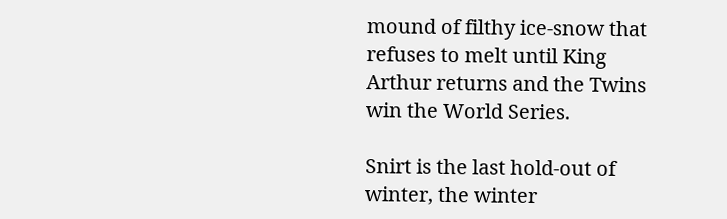mound of filthy ice-snow that refuses to melt until King Arthur returns and the Twins win the World Series.

Snirt is the last hold-out of winter, the winter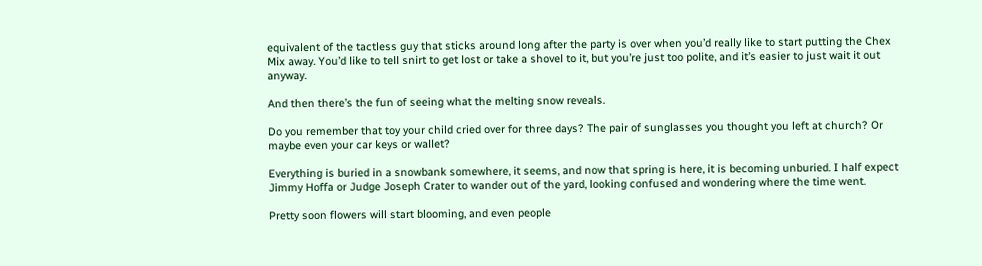equivalent of the tactless guy that sticks around long after the party is over when you’d really like to start putting the Chex Mix away. You’d like to tell snirt to get lost or take a shovel to it, but you’re just too polite, and it’s easier to just wait it out anyway.

And then there’s the fun of seeing what the melting snow reveals.

Do you remember that toy your child cried over for three days? The pair of sunglasses you thought you left at church? Or maybe even your car keys or wallet?

Everything is buried in a snowbank somewhere, it seems, and now that spring is here, it is becoming unburied. I half expect Jimmy Hoffa or Judge Joseph Crater to wander out of the yard, looking confused and wondering where the time went.

Pretty soon flowers will start blooming, and even people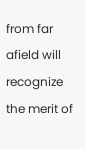from far afield will recognize the merit of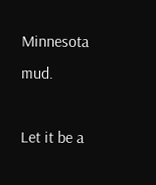Minnesota mud.

Let it be a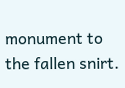monument to the fallen snirt.